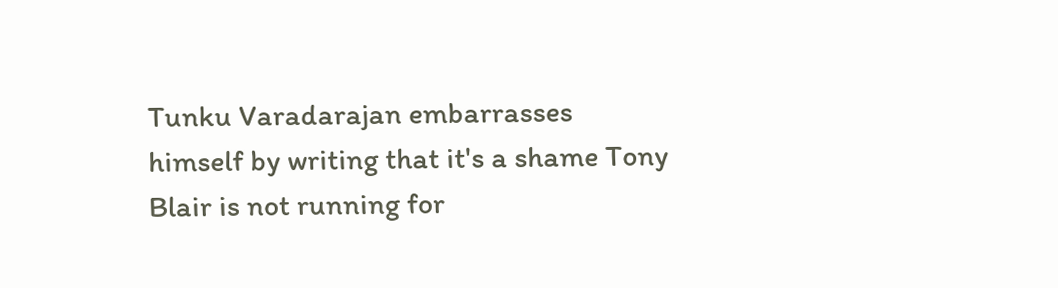Tunku Varadarajan embarrasses himself by writing that it's a shame Tony Blair is not running for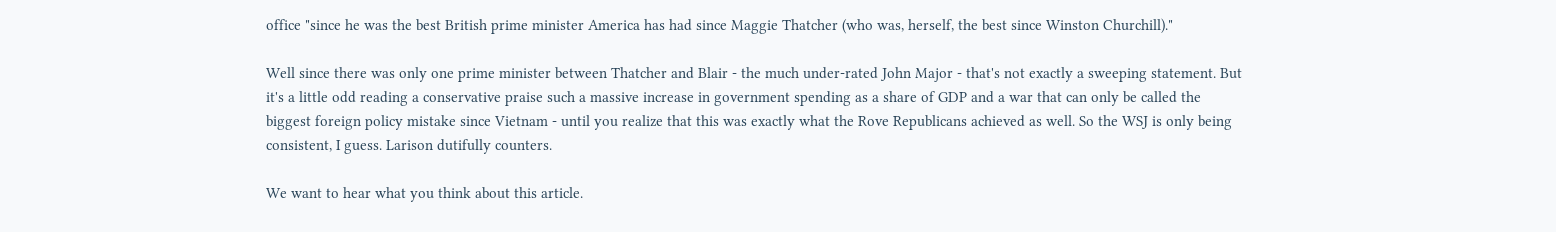office "since he was the best British prime minister America has had since Maggie Thatcher (who was, herself, the best since Winston Churchill)."

Well since there was only one prime minister between Thatcher and Blair - the much under-rated John Major - that's not exactly a sweeping statement. But it's a little odd reading a conservative praise such a massive increase in government spending as a share of GDP and a war that can only be called the biggest foreign policy mistake since Vietnam - until you realize that this was exactly what the Rove Republicans achieved as well. So the WSJ is only being consistent, I guess. Larison dutifully counters.

We want to hear what you think about this article.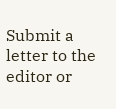Submit a letter to the editor or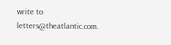write to letters@theatlantic.com.